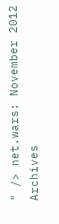" /> net.wars: November 2012 Archives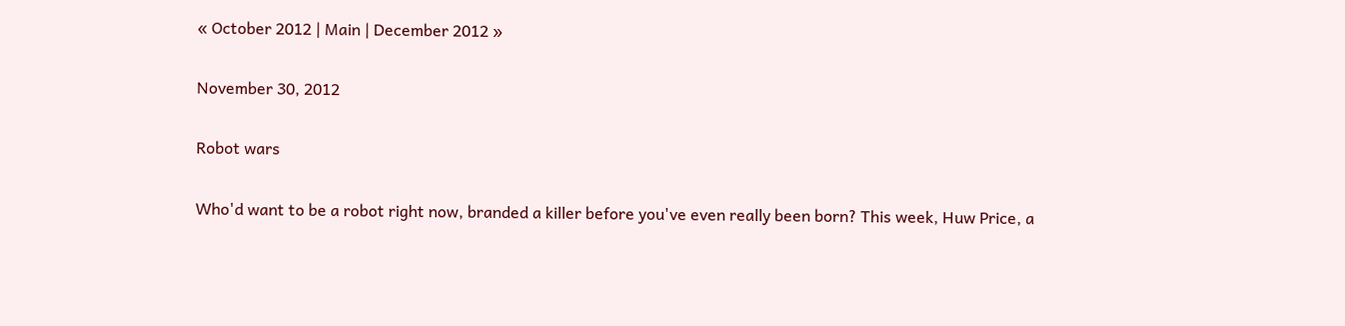« October 2012 | Main | December 2012 »

November 30, 2012

Robot wars

Who'd want to be a robot right now, branded a killer before you've even really been born? This week, Huw Price, a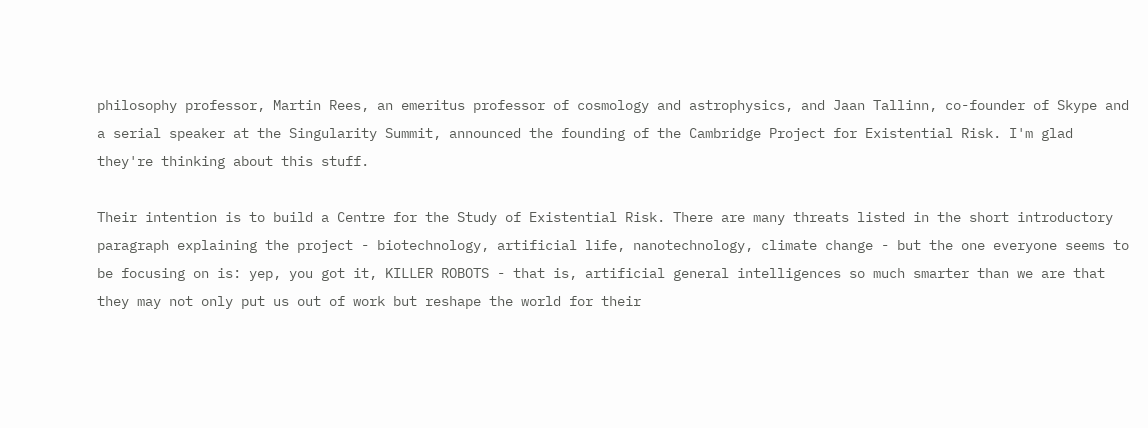philosophy professor, Martin Rees, an emeritus professor of cosmology and astrophysics, and Jaan Tallinn, co-founder of Skype and a serial speaker at the Singularity Summit, announced the founding of the Cambridge Project for Existential Risk. I'm glad they're thinking about this stuff.

Their intention is to build a Centre for the Study of Existential Risk. There are many threats listed in the short introductory paragraph explaining the project - biotechnology, artificial life, nanotechnology, climate change - but the one everyone seems to be focusing on is: yep, you got it, KILLER ROBOTS - that is, artificial general intelligences so much smarter than we are that they may not only put us out of work but reshape the world for their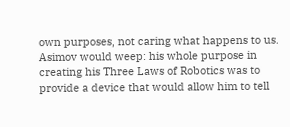own purposes, not caring what happens to us. Asimov would weep: his whole purpose in creating his Three Laws of Robotics was to provide a device that would allow him to tell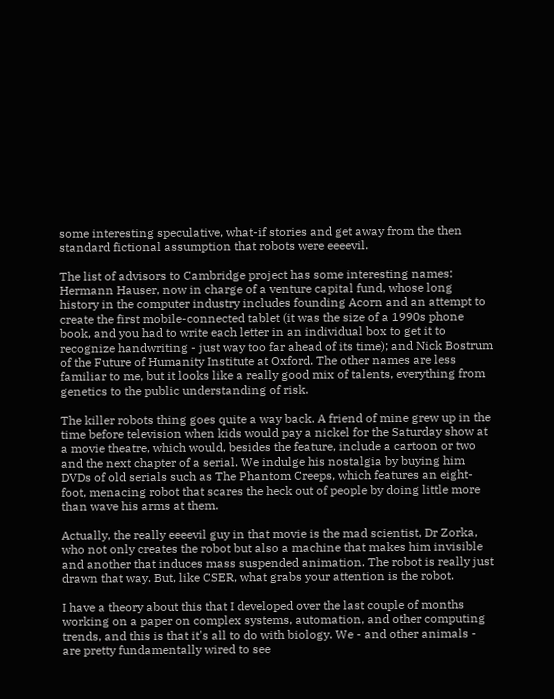some interesting speculative, what-if stories and get away from the then standard fictional assumption that robots were eeeevil.

The list of advisors to Cambridge project has some interesting names: Hermann Hauser, now in charge of a venture capital fund, whose long history in the computer industry includes founding Acorn and an attempt to create the first mobile-connected tablet (it was the size of a 1990s phone book, and you had to write each letter in an individual box to get it to recognize handwriting - just way too far ahead of its time); and Nick Bostrum of the Future of Humanity Institute at Oxford. The other names are less familiar to me, but it looks like a really good mix of talents, everything from genetics to the public understanding of risk.

The killer robots thing goes quite a way back. A friend of mine grew up in the time before television when kids would pay a nickel for the Saturday show at a movie theatre, which would, besides the feature, include a cartoon or two and the next chapter of a serial. We indulge his nostalgia by buying him DVDs of old serials such as The Phantom Creeps, which features an eight-foot, menacing robot that scares the heck out of people by doing little more than wave his arms at them.

Actually, the really eeeevil guy in that movie is the mad scientist, Dr Zorka, who not only creates the robot but also a machine that makes him invisible and another that induces mass suspended animation. The robot is really just drawn that way. But, like CSER, what grabs your attention is the robot.

I have a theory about this that I developed over the last couple of months working on a paper on complex systems, automation, and other computing trends, and this is that it's all to do with biology. We - and other animals - are pretty fundamentally wired to see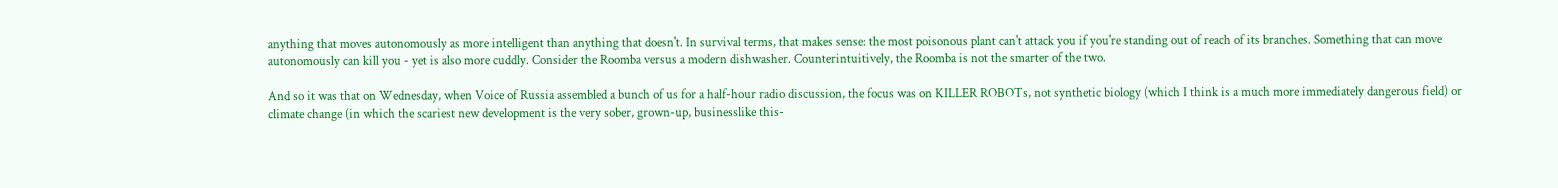anything that moves autonomously as more intelligent than anything that doesn't. In survival terms, that makes sense: the most poisonous plant can't attack you if you're standing out of reach of its branches. Something that can move autonomously can kill you - yet is also more cuddly. Consider the Roomba versus a modern dishwasher. Counterintuitively, the Roomba is not the smarter of the two.

And so it was that on Wednesday, when Voice of Russia assembled a bunch of us for a half-hour radio discussion, the focus was on KILLER ROBOTs, not synthetic biology (which I think is a much more immediately dangerous field) or climate change (in which the scariest new development is the very sober, grown-up, businesslike this-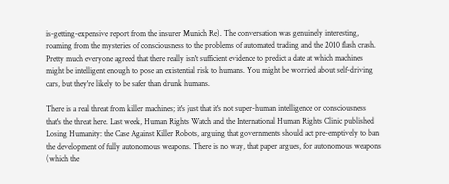is-getting-expensive report from the insurer Munich Re). The conversation was genuinely interesting, roaming from the mysteries of consciousness to the problems of automated trading and the 2010 flash crash. Pretty much everyone agreed that there really isn't sufficient evidence to predict a date at which machines might be intelligent enough to pose an existential risk to humans. You might be worried about self-driving cars, but they're likely to be safer than drunk humans.

There is a real threat from killer machines; it's just that it's not super-human intelligence or consciousness that's the threat here. Last week, Human Rights Watch and the International Human Rights Clinic published Losing Humanity: the Case Against Killer Robots, arguing that governments should act pre-emptively to ban the development of fully autonomous weapons. There is no way, that paper argues, for autonomous weapons (which the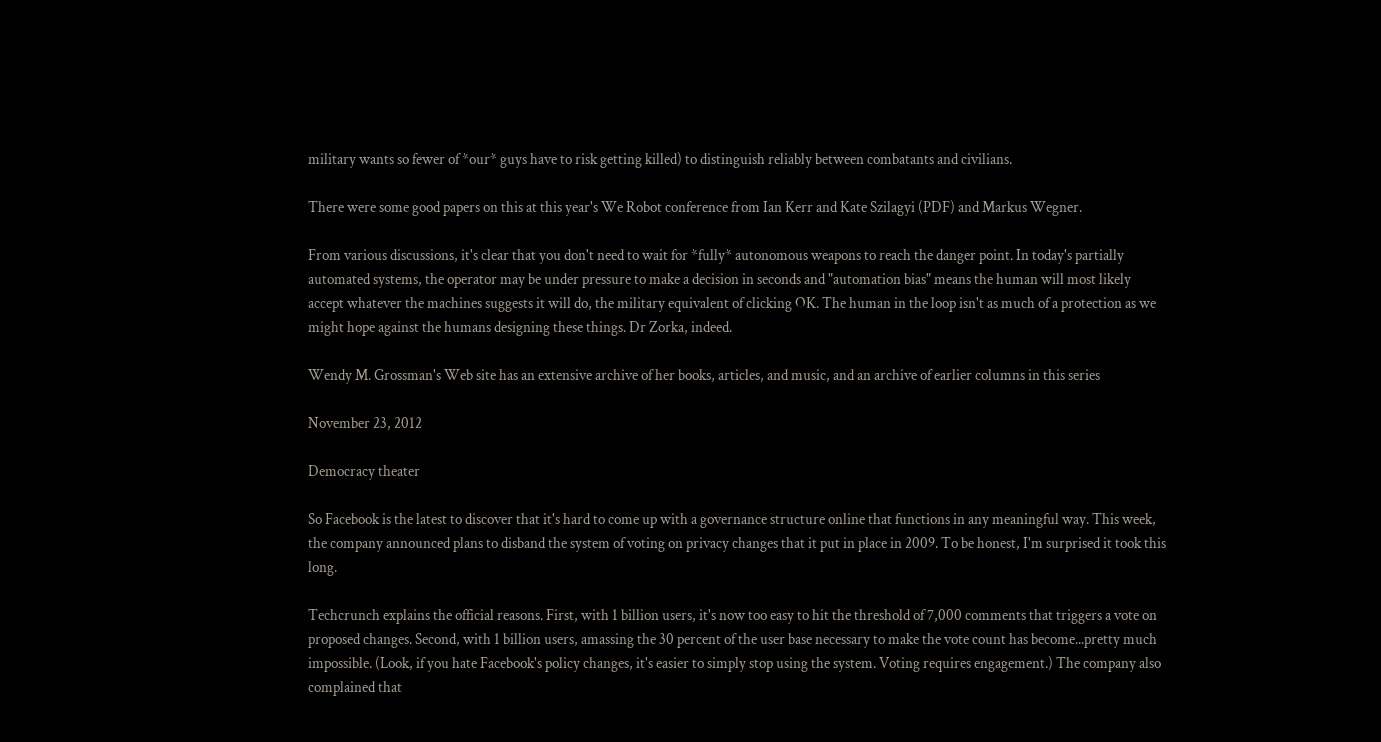military wants so fewer of *our* guys have to risk getting killed) to distinguish reliably between combatants and civilians.

There were some good papers on this at this year's We Robot conference from Ian Kerr and Kate Szilagyi (PDF) and Markus Wegner.

From various discussions, it's clear that you don't need to wait for *fully* autonomous weapons to reach the danger point. In today's partially automated systems, the operator may be under pressure to make a decision in seconds and "automation bias" means the human will most likely accept whatever the machines suggests it will do, the military equivalent of clicking OK. The human in the loop isn't as much of a protection as we might hope against the humans designing these things. Dr Zorka, indeed.

Wendy M. Grossman's Web site has an extensive archive of her books, articles, and music, and an archive of earlier columns in this series

November 23, 2012

Democracy theater

So Facebook is the latest to discover that it's hard to come up with a governance structure online that functions in any meaningful way. This week, the company announced plans to disband the system of voting on privacy changes that it put in place in 2009. To be honest, I'm surprised it took this long.

Techcrunch explains the official reasons. First, with 1 billion users, it's now too easy to hit the threshold of 7,000 comments that triggers a vote on proposed changes. Second, with 1 billion users, amassing the 30 percent of the user base necessary to make the vote count has become...pretty much impossible. (Look, if you hate Facebook's policy changes, it's easier to simply stop using the system. Voting requires engagement.) The company also complained that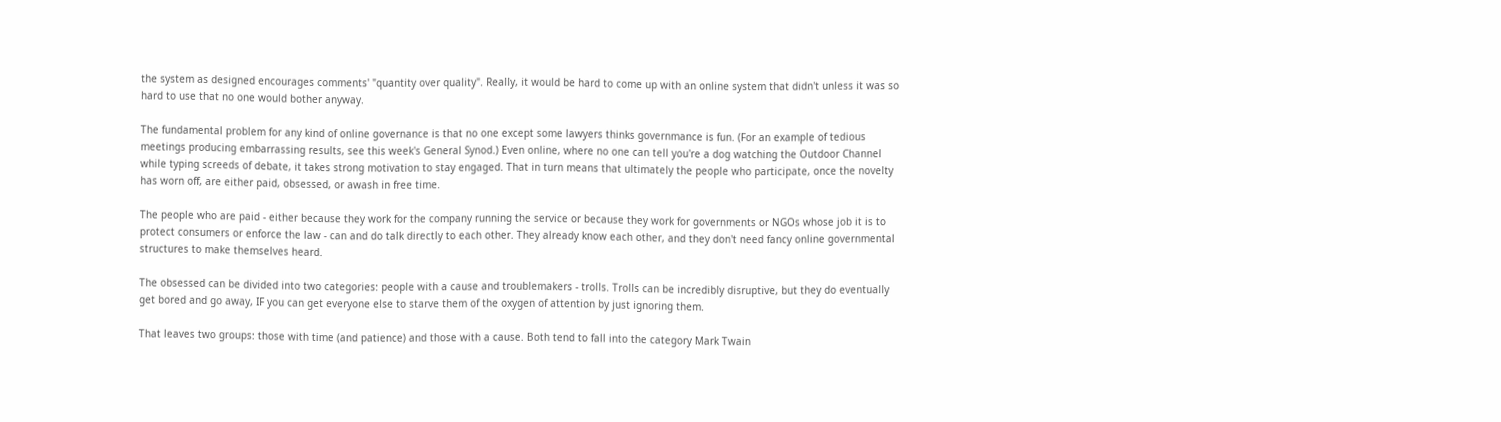the system as designed encourages comments' "quantity over quality". Really, it would be hard to come up with an online system that didn't unless it was so hard to use that no one would bother anyway.

The fundamental problem for any kind of online governance is that no one except some lawyers thinks governmance is fun. (For an example of tedious meetings producing embarrassing results, see this week's General Synod.) Even online, where no one can tell you're a dog watching the Outdoor Channel while typing screeds of debate, it takes strong motivation to stay engaged. That in turn means that ultimately the people who participate, once the novelty has worn off, are either paid, obsessed, or awash in free time.

The people who are paid - either because they work for the company running the service or because they work for governments or NGOs whose job it is to protect consumers or enforce the law - can and do talk directly to each other. They already know each other, and they don't need fancy online governmental structures to make themselves heard.

The obsessed can be divided into two categories: people with a cause and troublemakers - trolls. Trolls can be incredibly disruptive, but they do eventually get bored and go away, IF you can get everyone else to starve them of the oxygen of attention by just ignoring them.

That leaves two groups: those with time (and patience) and those with a cause. Both tend to fall into the category Mark Twain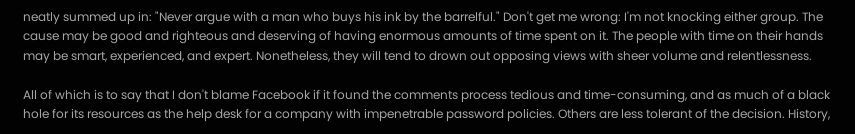neatly summed up in: "Never argue with a man who buys his ink by the barrelful." Don't get me wrong: I'm not knocking either group. The cause may be good and righteous and deserving of having enormous amounts of time spent on it. The people with time on their hands may be smart, experienced, and expert. Nonetheless, they will tend to drown out opposing views with sheer volume and relentlessness.

All of which is to say that I don't blame Facebook if it found the comments process tedious and time-consuming, and as much of a black hole for its resources as the help desk for a company with impenetrable password policies. Others are less tolerant of the decision. History,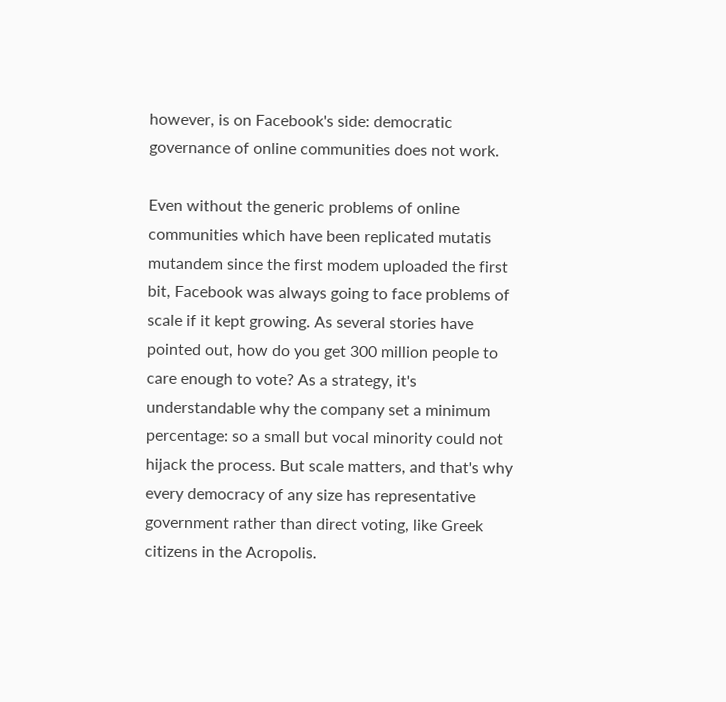however, is on Facebook's side: democratic governance of online communities does not work.

Even without the generic problems of online communities which have been replicated mutatis mutandem since the first modem uploaded the first bit, Facebook was always going to face problems of scale if it kept growing. As several stories have pointed out, how do you get 300 million people to care enough to vote? As a strategy, it's understandable why the company set a minimum percentage: so a small but vocal minority could not hijack the process. But scale matters, and that's why every democracy of any size has representative government rather than direct voting, like Greek citizens in the Acropolis.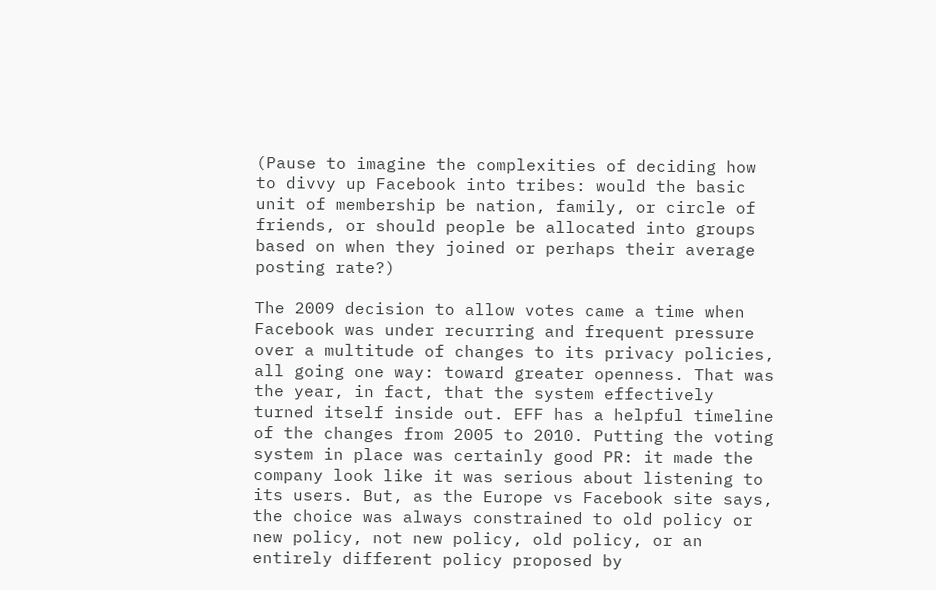(Pause to imagine the complexities of deciding how to divvy up Facebook into tribes: would the basic unit of membership be nation, family, or circle of friends, or should people be allocated into groups based on when they joined or perhaps their average posting rate?)

The 2009 decision to allow votes came a time when Facebook was under recurring and frequent pressure over a multitude of changes to its privacy policies, all going one way: toward greater openness. That was the year, in fact, that the system effectively turned itself inside out. EFF has a helpful timeline of the changes from 2005 to 2010. Putting the voting system in place was certainly good PR: it made the company look like it was serious about listening to its users. But, as the Europe vs Facebook site says, the choice was always constrained to old policy or new policy, not new policy, old policy, or an entirely different policy proposed by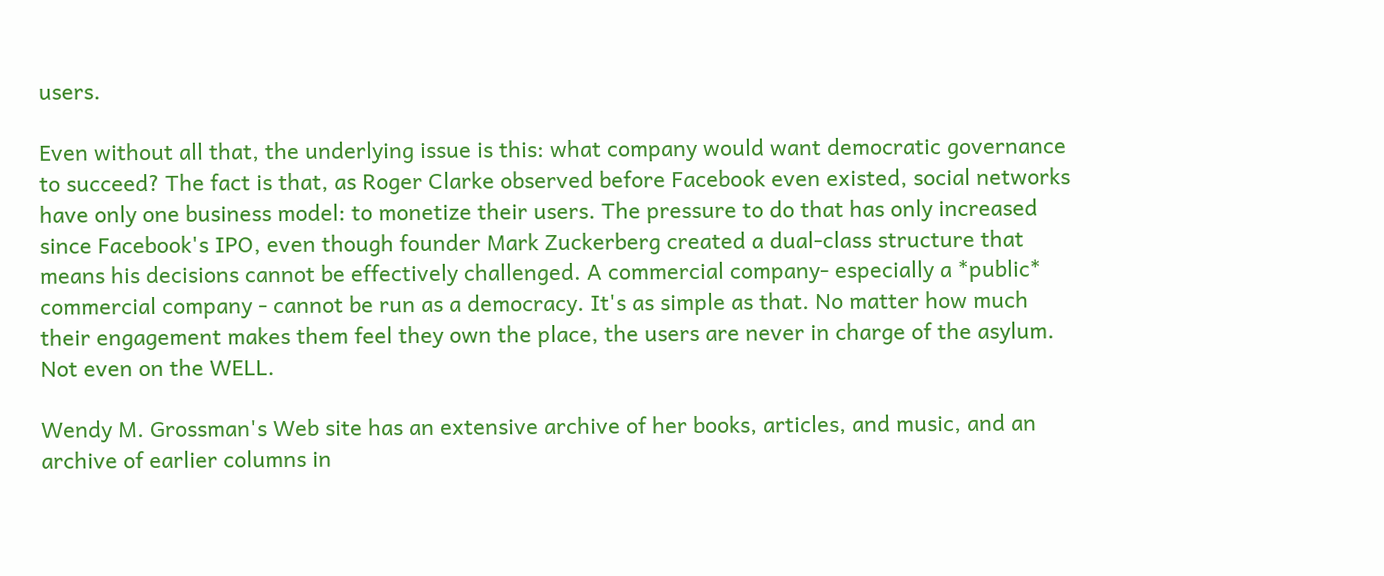users.

Even without all that, the underlying issue is this: what company would want democratic governance to succeed? The fact is that, as Roger Clarke observed before Facebook even existed, social networks have only one business model: to monetize their users. The pressure to do that has only increased since Facebook's IPO, even though founder Mark Zuckerberg created a dual-class structure that means his decisions cannot be effectively challenged. A commercial company- especially a *public* commercial company - cannot be run as a democracy. It's as simple as that. No matter how much their engagement makes them feel they own the place, the users are never in charge of the asylum. Not even on the WELL.

Wendy M. Grossman's Web site has an extensive archive of her books, articles, and music, and an archive of earlier columns in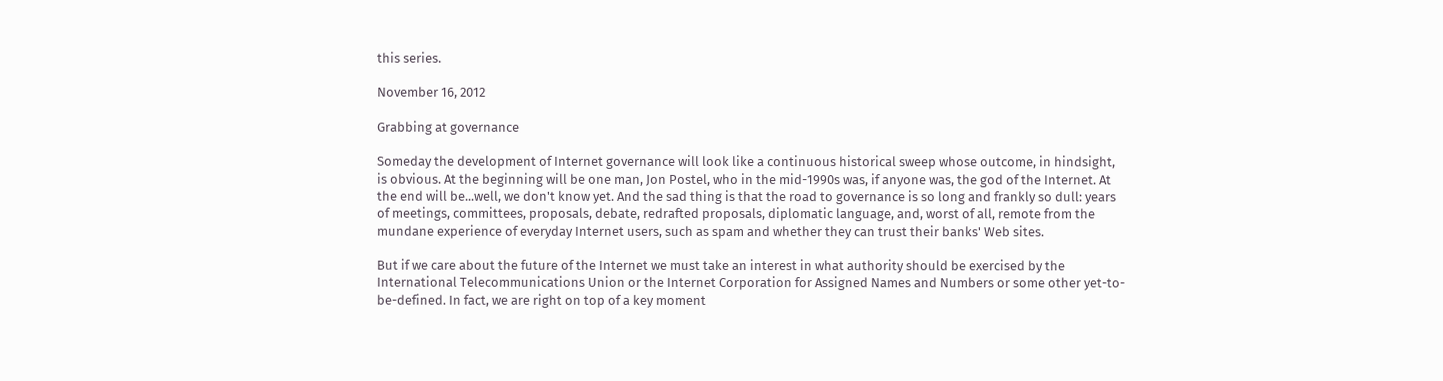this series.

November 16, 2012

Grabbing at governance

Someday the development of Internet governance will look like a continuous historical sweep whose outcome, in hindsight, is obvious. At the beginning will be one man, Jon Postel, who in the mid-1990s was, if anyone was, the god of the Internet. At the end will be...well, we don't know yet. And the sad thing is that the road to governance is so long and frankly so dull: years of meetings, committees, proposals, debate, redrafted proposals, diplomatic language, and, worst of all, remote from the mundane experience of everyday Internet users, such as spam and whether they can trust their banks' Web sites.

But if we care about the future of the Internet we must take an interest in what authority should be exercised by the International Telecommunications Union or the Internet Corporation for Assigned Names and Numbers or some other yet-to-be-defined. In fact, we are right on top of a key moment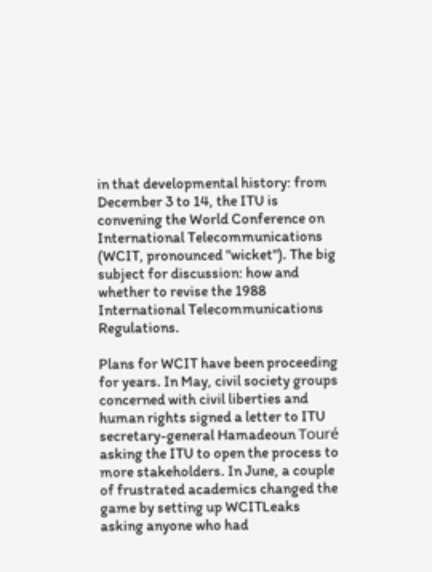in that developmental history: from December 3 to 14, the ITU is convening the World Conference on International Telecommunications (WCIT, pronounced "wicket"). The big subject for discussion: how and whether to revise the 1988 International Telecommunications Regulations.

Plans for WCIT have been proceeding for years. In May, civil society groups concerned with civil liberties and human rights signed a letter to ITU secretary-general Hamadeoun Touré asking the ITU to open the process to more stakeholders. In June, a couple of frustrated academics changed the game by setting up WCITLeaks asking anyone who had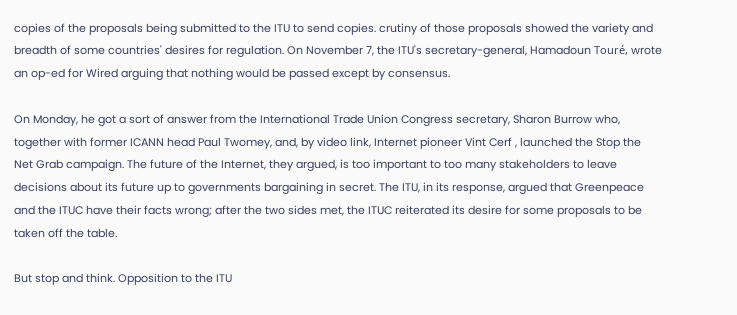copies of the proposals being submitted to the ITU to send copies. crutiny of those proposals showed the variety and breadth of some countries' desires for regulation. On November 7, the ITU's secretary-general, Hamadoun Touré, wrote an op-ed for Wired arguing that nothing would be passed except by consensus.

On Monday, he got a sort of answer from the International Trade Union Congress secretary, Sharon Burrow who, together with former ICANN head Paul Twomey, and, by video link, Internet pioneer Vint Cerf , launched the Stop the Net Grab campaign. The future of the Internet, they argued, is too important to too many stakeholders to leave decisions about its future up to governments bargaining in secret. The ITU, in its response, argued that Greenpeace and the ITUC have their facts wrong; after the two sides met, the ITUC reiterated its desire for some proposals to be taken off the table.

But stop and think. Opposition to the ITU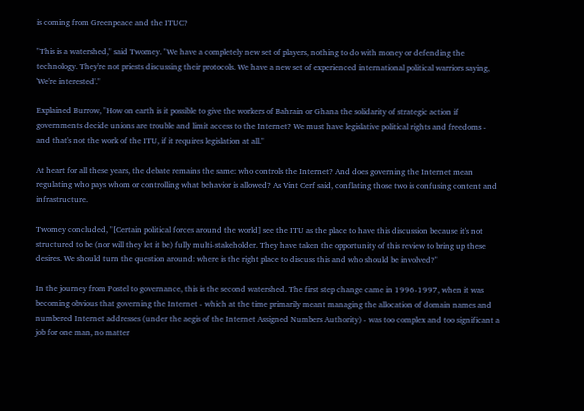is coming from Greenpeace and the ITUC?

"This is a watershed," said Twomey. "We have a completely new set of players, nothing to do with money or defending the technology. They're not priests discussing their protocols. We have a new set of experienced international political warriors saying, 'We're interested'."

Explained Burrow, "How on earth is it possible to give the workers of Bahrain or Ghana the solidarity of strategic action if governments decide unions are trouble and limit access to the Internet? We must have legislative political rights and freedoms - and that's not the work of the ITU, if it requires legislation at all."

At heart for all these years, the debate remains the same: who controls the Internet? And does governing the Internet mean regulating who pays whom or controlling what behavior is allowed? As Vint Cerf said, conflating those two is confusing content and infrastructure.

Twomey concluded, "[Certain political forces around the world] see the ITU as the place to have this discussion because it's not structured to be (nor will they let it be) fully multi-stakeholder. They have taken the opportunity of this review to bring up these desires. We should turn the question around: where is the right place to discuss this and who should be involved?"

In the journey from Postel to governance, this is the second watershed. The first step change came in 1996-1997, when it was becoming obvious that governing the Internet - which at the time primarily meant managing the allocation of domain names and numbered Internet addresses (under the aegis of the Internet Assigned Numbers Authority) - was too complex and too significant a job for one man, no matter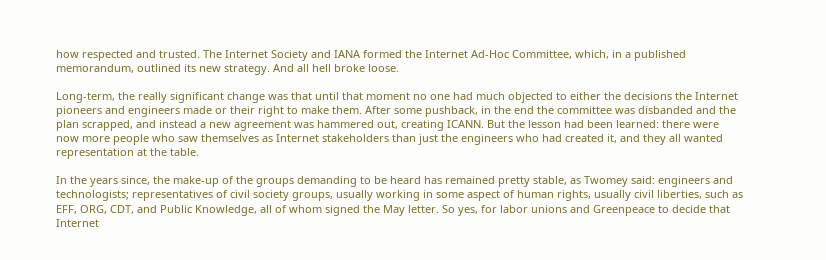how respected and trusted. The Internet Society and IANA formed the Internet Ad-Hoc Committee, which, in a published memorandum, outlined its new strategy. And all hell broke loose.

Long-term, the really significant change was that until that moment no one had much objected to either the decisions the Internet pioneers and engineers made or their right to make them. After some pushback, in the end the committee was disbanded and the plan scrapped, and instead a new agreement was hammered out, creating ICANN. But the lesson had been learned: there were now more people who saw themselves as Internet stakeholders than just the engineers who had created it, and they all wanted representation at the table.

In the years since, the make-up of the groups demanding to be heard has remained pretty stable, as Twomey said: engineers and technologists; representatives of civil society groups, usually working in some aspect of human rights, usually civil liberties, such as EFF, ORG, CDT, and Public Knowledge, all of whom signed the May letter. So yes, for labor unions and Greenpeace to decide that Internet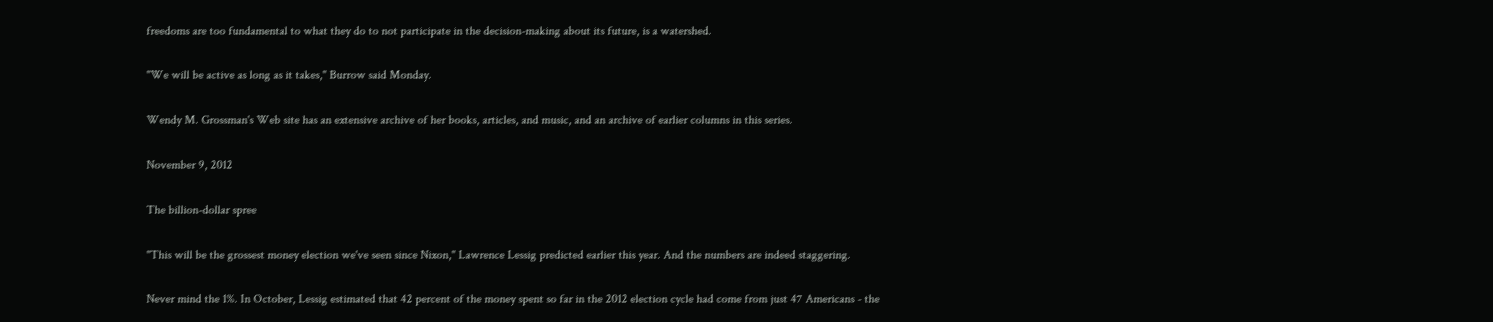freedoms are too fundamental to what they do to not participate in the decision-making about its future, is a watershed.

"We will be active as long as it takes," Burrow said Monday.

Wendy M. Grossman's Web site has an extensive archive of her books, articles, and music, and an archive of earlier columns in this series.

November 9, 2012

The billion-dollar spree

"This will be the grossest money election we've seen since Nixon," Lawrence Lessig predicted earlier this year. And the numbers are indeed staggering.

Never mind the 1%. In October, Lessig estimated that 42 percent of the money spent so far in the 2012 election cycle had come from just 47 Americans - the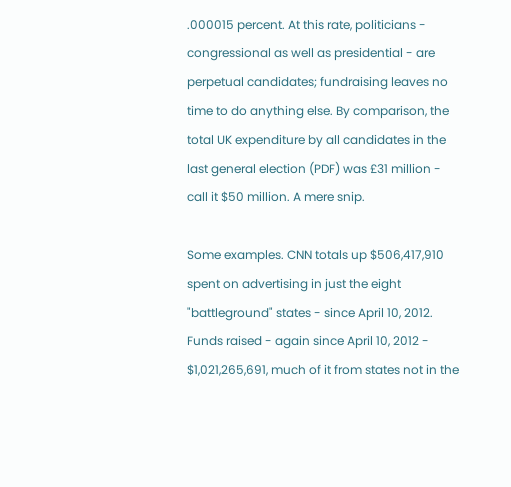.000015 percent. At this rate, politicians - congressional as well as presidential - are perpetual candidates; fundraising leaves no time to do anything else. By comparison, the total UK expenditure by all candidates in the last general election (PDF) was £31 million - call it $50 million. A mere snip.

Some examples. CNN totals up $506,417,910 spent on advertising in just the eight "battleground" states - since April 10, 2012. Funds raised - again since April 10, 2012 - $1,021,265,691, much of it from states not in the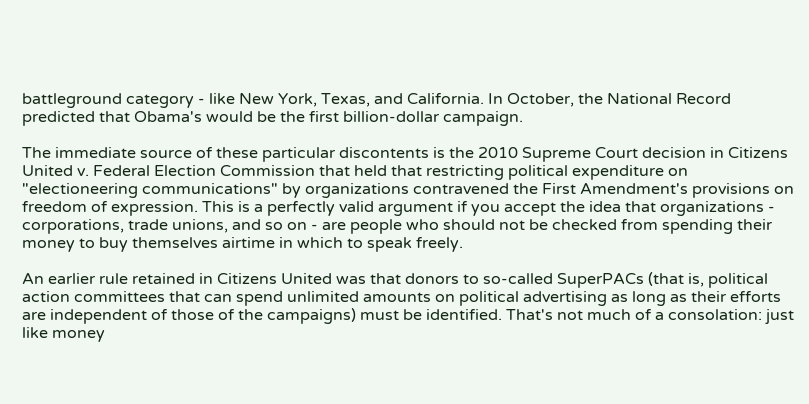battleground category - like New York, Texas, and California. In October, the National Record predicted that Obama's would be the first billion-dollar campaign.

The immediate source of these particular discontents is the 2010 Supreme Court decision in Citizens United v. Federal Election Commission that held that restricting political expenditure on "electioneering communications" by organizations contravened the First Amendment's provisions on freedom of expression. This is a perfectly valid argument if you accept the idea that organizations - corporations, trade unions, and so on - are people who should not be checked from spending their money to buy themselves airtime in which to speak freely.

An earlier rule retained in Citizens United was that donors to so-called SuperPACs (that is, political action committees that can spend unlimited amounts on political advertising as long as their efforts are independent of those of the campaigns) must be identified. That's not much of a consolation: just like money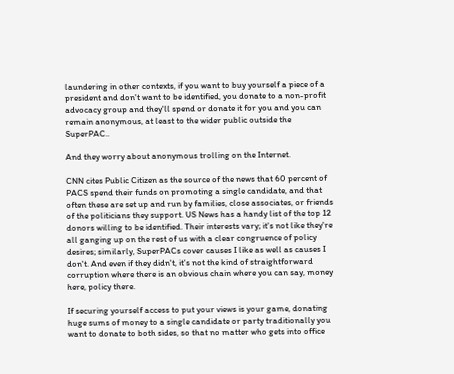laundering in other contexts, if you want to buy yourself a piece of a president and don't want to be identified, you donate to a non-profit advocacy group and they'll spend or donate it for you and you can remain anonymous, at least to the wider public outside the SuperPAC..

And they worry about anonymous trolling on the Internet.

CNN cites Public Citizen as the source of the news that 60 percent of PACS spend their funds on promoting a single candidate, and that often these are set up and run by families, close associates, or friends of the politicians they support. US News has a handy list of the top 12 donors willing to be identified. Their interests vary; it's not like they're all ganging up on the rest of us with a clear congruence of policy desires; similarly, SuperPACs cover causes I like as well as causes I don't. And even if they didn't, it's not the kind of straightforward corruption where there is an obvious chain where you can say, money here, policy there.

If securing yourself access to put your views is your game, donating huge sums of money to a single candidate or party traditionally you want to donate to both sides, so that no matter who gets into office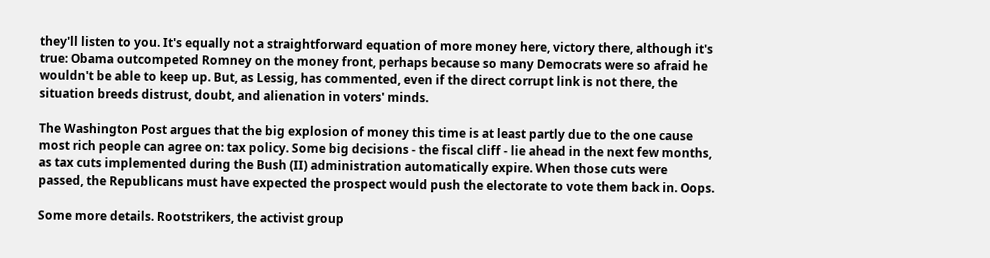they'll listen to you. It's equally not a straightforward equation of more money here, victory there, although it's true: Obama outcompeted Romney on the money front, perhaps because so many Democrats were so afraid he wouldn't be able to keep up. But, as Lessig, has commented, even if the direct corrupt link is not there, the situation breeds distrust, doubt, and alienation in voters' minds.

The Washington Post argues that the big explosion of money this time is at least partly due to the one cause most rich people can agree on: tax policy. Some big decisions - the fiscal cliff - lie ahead in the next few months, as tax cuts implemented during the Bush (II) administration automatically expire. When those cuts were passed, the Republicans must have expected the prospect would push the electorate to vote them back in. Oops.

Some more details. Rootstrikers, the activist group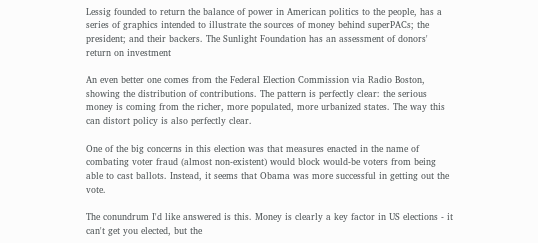Lessig founded to return the balance of power in American politics to the people, has a series of graphics intended to illustrate the sources of money behind superPACs; the president; and their backers. The Sunlight Foundation has an assessment of donors' return on investment

An even better one comes from the Federal Election Commission via Radio Boston, showing the distribution of contributions. The pattern is perfectly clear: the serious money is coming from the richer, more populated, more urbanized states. The way this can distort policy is also perfectly clear.

One of the big concerns in this election was that measures enacted in the name of combating voter fraud (almost non-existent) would block would-be voters from being able to cast ballots. Instead, it seems that Obama was more successful in getting out the vote.

The conundrum I'd like answered is this. Money is clearly a key factor in US elections - it can't get you elected, but the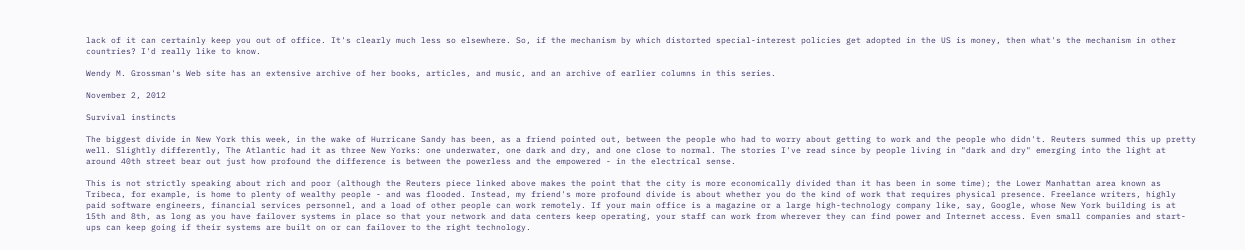lack of it can certainly keep you out of office. It's clearly much less so elsewhere. So, if the mechanism by which distorted special-interest policies get adopted in the US is money, then what's the mechanism in other countries? I'd really like to know.

Wendy M. Grossman's Web site has an extensive archive of her books, articles, and music, and an archive of earlier columns in this series.

November 2, 2012

Survival instincts

The biggest divide in New York this week, in the wake of Hurricane Sandy has been, as a friend pointed out, between the people who had to worry about getting to work and the people who didn't. Reuters summed this up pretty well. Slightly differently, The Atlantic had it as three New Yorks: one underwater, one dark and dry, and one close to normal. The stories I've read since by people living in "dark and dry" emerging into the light at around 40th street bear out just how profound the difference is between the powerless and the empowered - in the electrical sense.

This is not strictly speaking about rich and poor (although the Reuters piece linked above makes the point that the city is more economically divided than it has been in some time); the Lower Manhattan area known as Tribeca, for example, is home to plenty of wealthy people - and was flooded. Instead, my friend's more profound divide is about whether you do the kind of work that requires physical presence. Freelance writers, highly paid software engineers, financial services personnel, and a load of other people can work remotely. If your main office is a magazine or a large high-technology company like, say, Google, whose New York building is at 15th and 8th, as long as you have failover systems in place so that your network and data centers keep operating, your staff can work from wherever they can find power and Internet access. Even small companies and start-ups can keep going if their systems are built on or can failover to the right technology.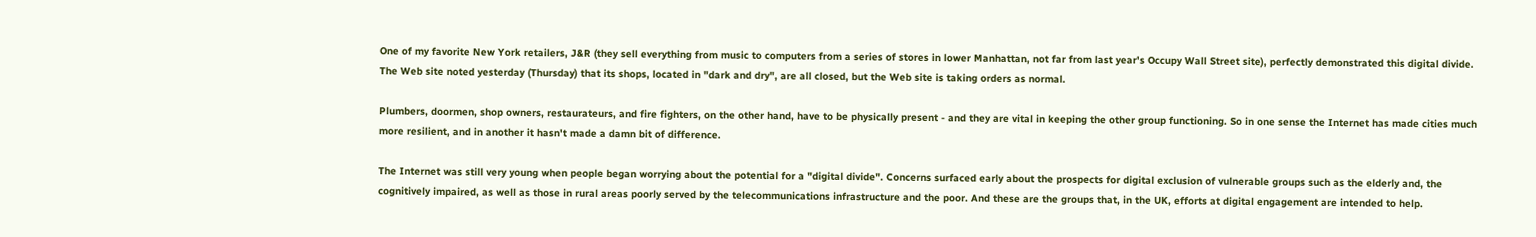One of my favorite New York retailers, J&R (they sell everything from music to computers from a series of stores in lower Manhattan, not far from last year's Occupy Wall Street site), perfectly demonstrated this digital divide. The Web site noted yesterday (Thursday) that its shops, located in "dark and dry", are all closed, but the Web site is taking orders as normal.

Plumbers, doormen, shop owners, restaurateurs, and fire fighters, on the other hand, have to be physically present - and they are vital in keeping the other group functioning. So in one sense the Internet has made cities much more resilient, and in another it hasn't made a damn bit of difference.

The Internet was still very young when people began worrying about the potential for a "digital divide". Concerns surfaced early about the prospects for digital exclusion of vulnerable groups such as the elderly and, the cognitively impaired, as well as those in rural areas poorly served by the telecommunications infrastructure and the poor. And these are the groups that, in the UK, efforts at digital engagement are intended to help.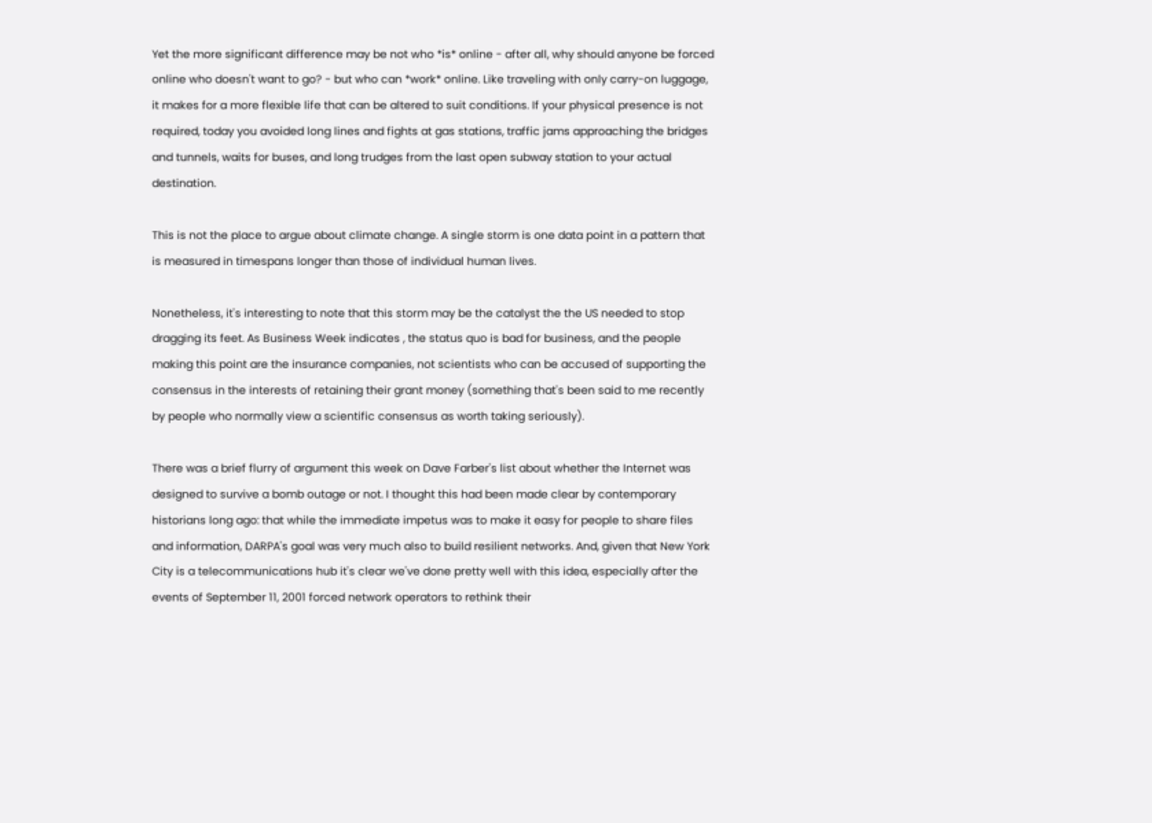Yet the more significant difference may be not who *is* online - after all, why should anyone be forced online who doesn't want to go? - but who can *work* online. Like traveling with only carry-on luggage, it makes for a more flexible life that can be altered to suit conditions. If your physical presence is not required, today you avoided long lines and fights at gas stations, traffic jams approaching the bridges and tunnels, waits for buses, and long trudges from the last open subway station to your actual destination.

This is not the place to argue about climate change. A single storm is one data point in a pattern that is measured in timespans longer than those of individual human lives.

Nonetheless, it's interesting to note that this storm may be the catalyst the the US needed to stop dragging its feet. As Business Week indicates , the status quo is bad for business, and the people making this point are the insurance companies, not scientists who can be accused of supporting the consensus in the interests of retaining their grant money (something that's been said to me recently by people who normally view a scientific consensus as worth taking seriously).

There was a brief flurry of argument this week on Dave Farber's list about whether the Internet was designed to survive a bomb outage or not. I thought this had been made clear by contemporary historians long ago: that while the immediate impetus was to make it easy for people to share files and information, DARPA's goal was very much also to build resilient networks. And, given that New York City is a telecommunications hub it's clear we've done pretty well with this idea, especially after the events of September 11, 2001 forced network operators to rethink their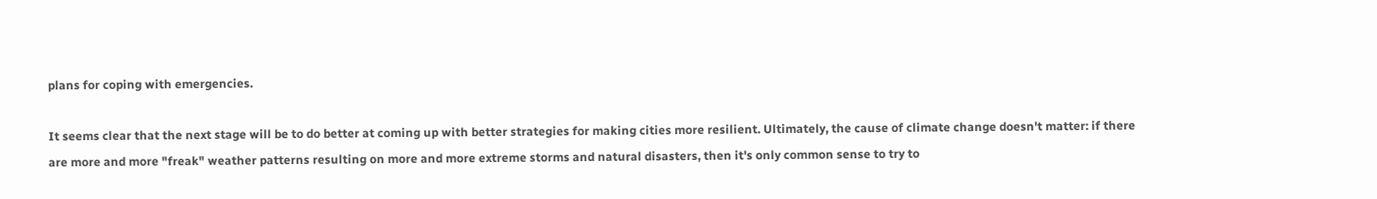plans for coping with emergencies.

It seems clear that the next stage will be to do better at coming up with better strategies for making cities more resilient. Ultimately, the cause of climate change doesn't matter: if there are more and more "freak" weather patterns resulting on more and more extreme storms and natural disasters, then it's only common sense to try to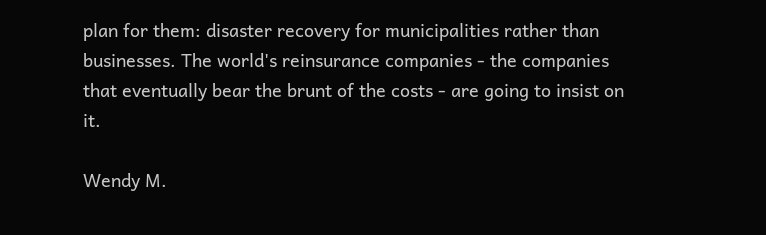plan for them: disaster recovery for municipalities rather than businesses. The world's reinsurance companies - the companies that eventually bear the brunt of the costs - are going to insist on it.

Wendy M.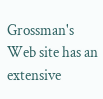Grossman's Web site has an extensive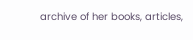archive of her books, articles,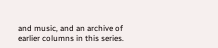and music, and an archive of earlier columns in this series.